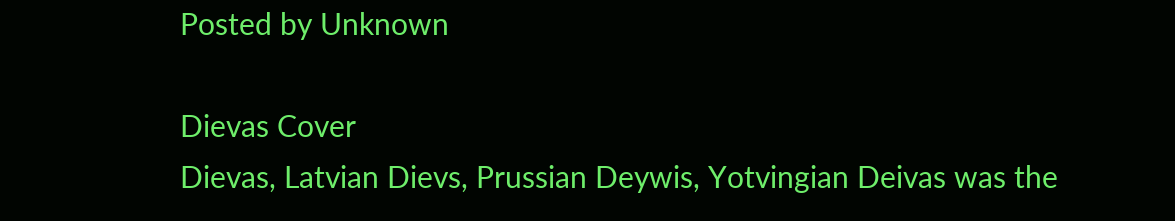Posted by Unknown

Dievas Cover
Dievas, Latvian Dievs, Prussian Deywis, Yotvingian Deivas was the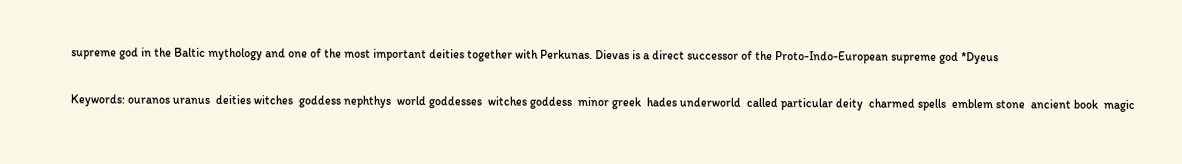supreme god in the Baltic mythology and one of the most important deities together with Perkunas. Dievas is a direct successor of the Proto-Indo-European supreme god *Dyeus

Keywords: ouranos uranus  deities witches  goddess nephthys  world goddesses  witches goddess  minor greek  hades underworld  called particular deity  charmed spells  emblem stone  ancient book  magic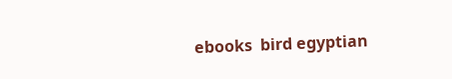ebooks  bird egyptian